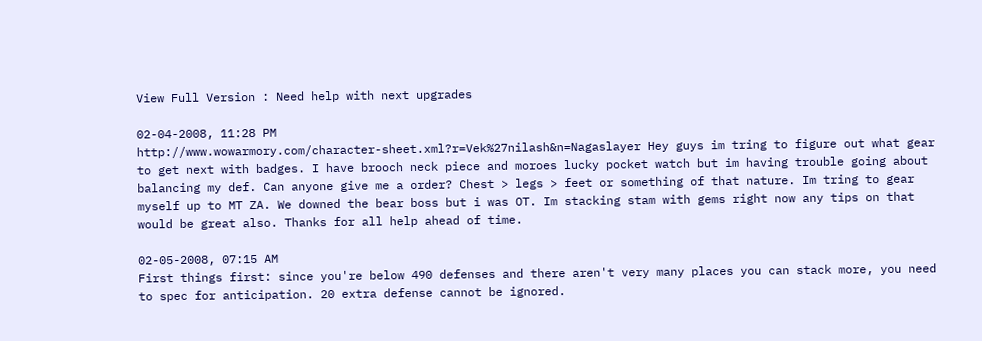View Full Version : Need help with next upgrades

02-04-2008, 11:28 PM
http://www.wowarmory.com/character-sheet.xml?r=Vek%27nilash&n=Nagaslayer Hey guys im tring to figure out what gear to get next with badges. I have brooch neck piece and moroes lucky pocket watch but im having trouble going about balancing my def. Can anyone give me a order? Chest > legs > feet or something of that nature. Im tring to gear myself up to MT ZA. We downed the bear boss but i was OT. Im stacking stam with gems right now any tips on that would be great also. Thanks for all help ahead of time.

02-05-2008, 07:15 AM
First things first: since you're below 490 defenses and there aren't very many places you can stack more, you need to spec for anticipation. 20 extra defense cannot be ignored.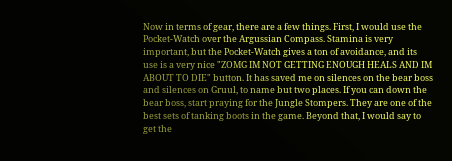Now in terms of gear, there are a few things. First, I would use the Pocket-Watch over the Argussian Compass. Stamina is very important, but the Pocket-Watch gives a ton of avoidance, and its use is a very nice "ZOMG IM NOT GETTING ENOUGH HEALS AND IM ABOUT TO DIE" button. It has saved me on silences on the bear boss and silences on Gruul, to name but two places. If you can down the bear boss, start praying for the Jungle Stompers. They are one of the best sets of tanking boots in the game. Beyond that, I would say to get the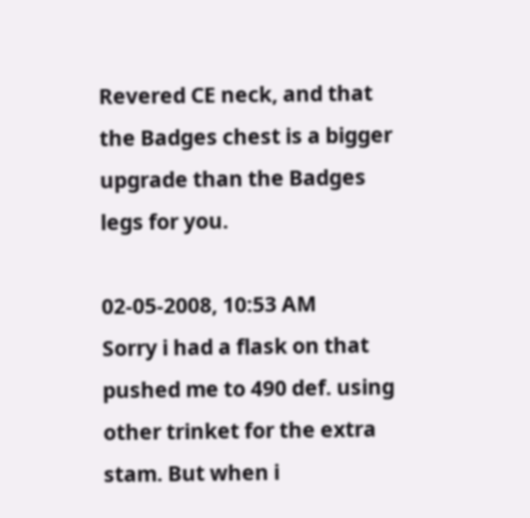Revered CE neck, and that the Badges chest is a bigger upgrade than the Badges legs for you.

02-05-2008, 10:53 AM
Sorry i had a flask on that pushed me to 490 def. using other trinket for the extra stam. But when i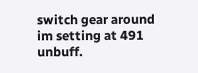switch gear around im setting at 491 unbuff.